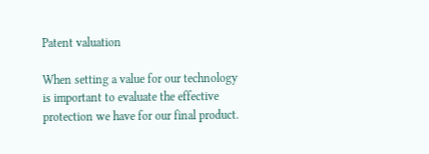Patent valuation

When setting a value for our technology is important to evaluate the effective protection we have for our final product.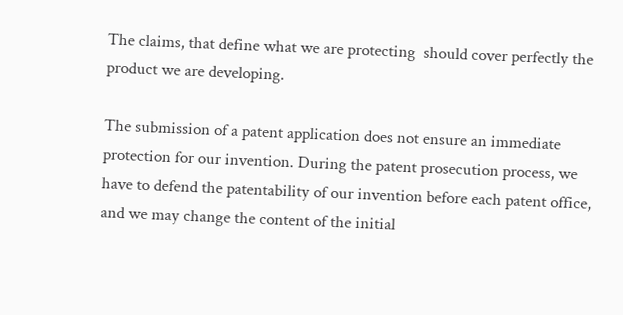The claims, that define what we are protecting  should cover perfectly the product we are developing.

The submission of a patent application does not ensure an immediate protection for our invention. During the patent prosecution process, we have to defend the patentability of our invention before each patent office, and we may change the content of the initial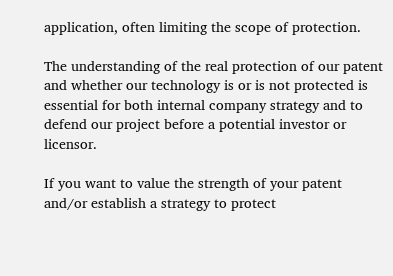application, often limiting the scope of protection.

The understanding of the real protection of our patent and whether our technology is or is not protected is essential for both internal company strategy and to defend our project before a potential investor or licensor.

If you want to value the strength of your patent and/or establish a strategy to protect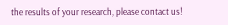the results of your research, please contact us!